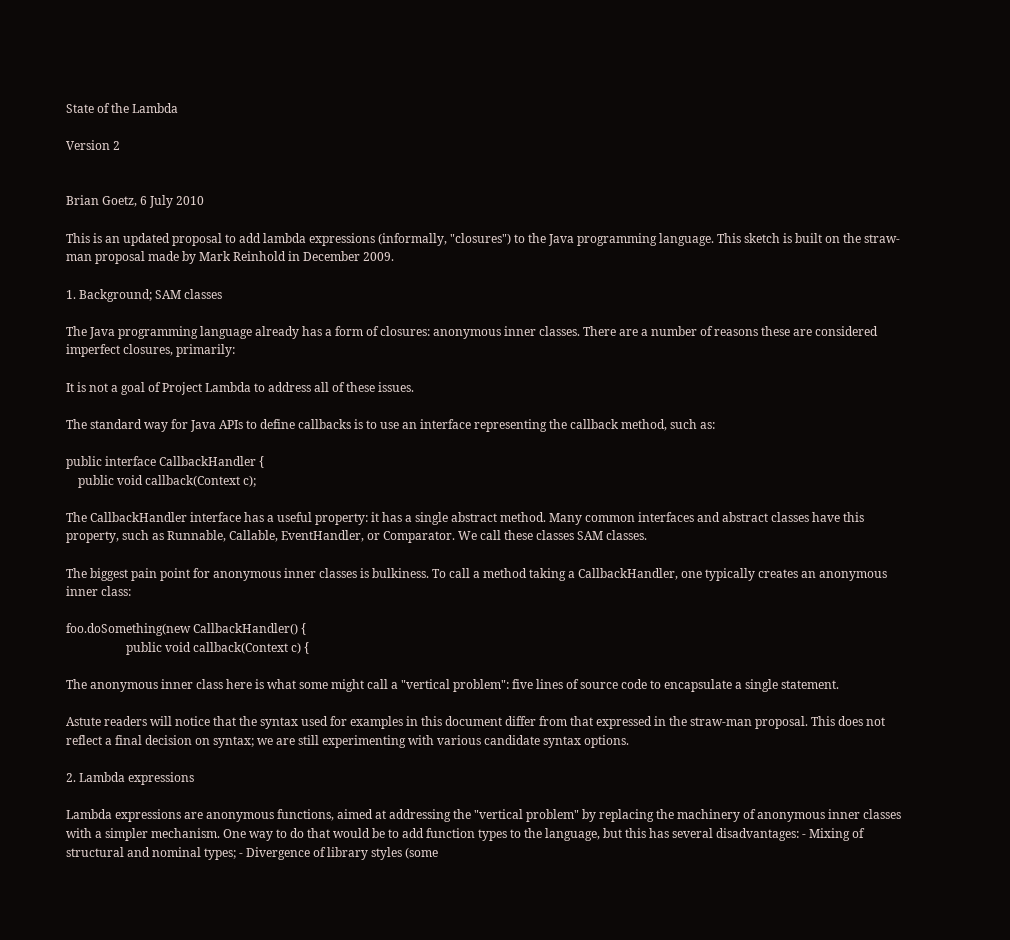State of the Lambda

Version 2


Brian Goetz, 6 July 2010

This is an updated proposal to add lambda expressions (informally, "closures") to the Java programming language. This sketch is built on the straw-man proposal made by Mark Reinhold in December 2009.

1. Background; SAM classes

The Java programming language already has a form of closures: anonymous inner classes. There are a number of reasons these are considered imperfect closures, primarily:

It is not a goal of Project Lambda to address all of these issues.

The standard way for Java APIs to define callbacks is to use an interface representing the callback method, such as:

public interface CallbackHandler {
    public void callback(Context c);

The CallbackHandler interface has a useful property: it has a single abstract method. Many common interfaces and abstract classes have this property, such as Runnable, Callable, EventHandler, or Comparator. We call these classes SAM classes.

The biggest pain point for anonymous inner classes is bulkiness. To call a method taking a CallbackHandler, one typically creates an anonymous inner class:

foo.doSomething(new CallbackHandler() {
                    public void callback(Context c) {

The anonymous inner class here is what some might call a "vertical problem": five lines of source code to encapsulate a single statement.

Astute readers will notice that the syntax used for examples in this document differ from that expressed in the straw-man proposal. This does not reflect a final decision on syntax; we are still experimenting with various candidate syntax options.

2. Lambda expressions

Lambda expressions are anonymous functions, aimed at addressing the "vertical problem" by replacing the machinery of anonymous inner classes with a simpler mechanism. One way to do that would be to add function types to the language, but this has several disadvantages: - Mixing of structural and nominal types; - Divergence of library styles (some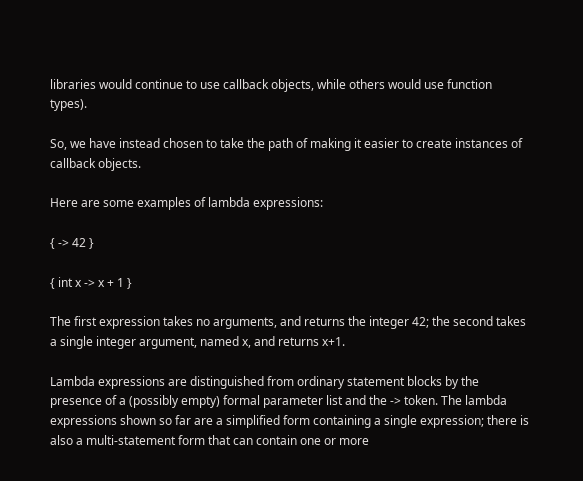libraries would continue to use callback objects, while others would use function types).

So, we have instead chosen to take the path of making it easier to create instances of callback objects.

Here are some examples of lambda expressions:

{ -> 42 }

{ int x -> x + 1 }

The first expression takes no arguments, and returns the integer 42; the second takes a single integer argument, named x, and returns x+1.

Lambda expressions are distinguished from ordinary statement blocks by the presence of a (possibly empty) formal parameter list and the -> token. The lambda expressions shown so far are a simplified form containing a single expression; there is also a multi-statement form that can contain one or more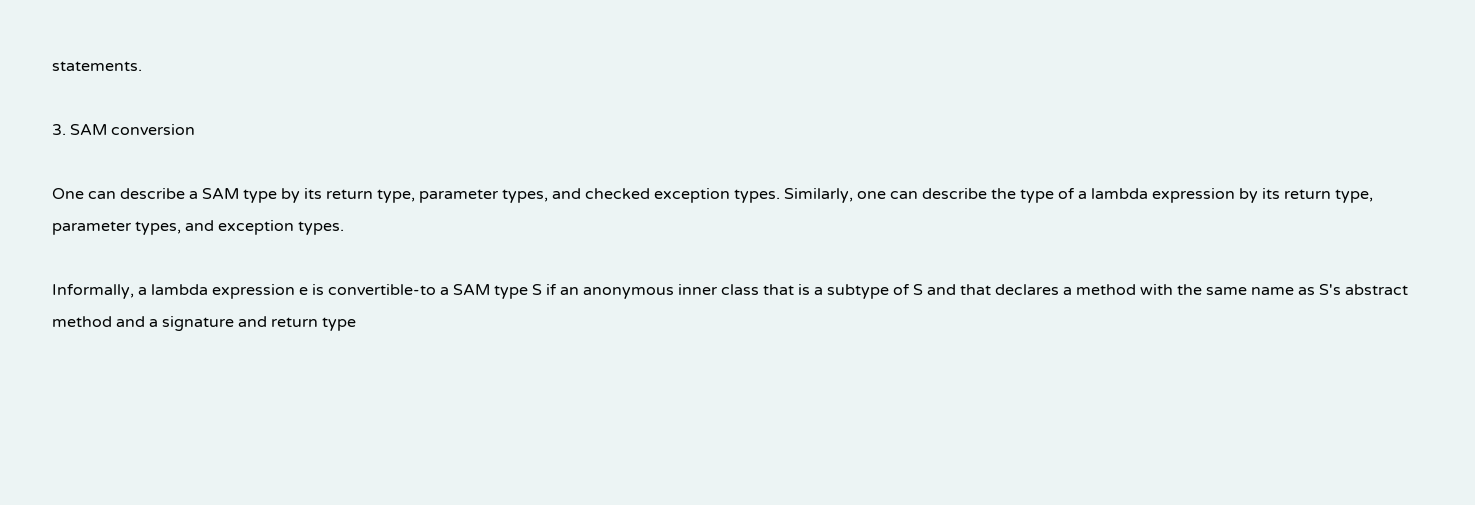statements.

3. SAM conversion

One can describe a SAM type by its return type, parameter types, and checked exception types. Similarly, one can describe the type of a lambda expression by its return type, parameter types, and exception types.

Informally, a lambda expression e is convertible-to a SAM type S if an anonymous inner class that is a subtype of S and that declares a method with the same name as S's abstract method and a signature and return type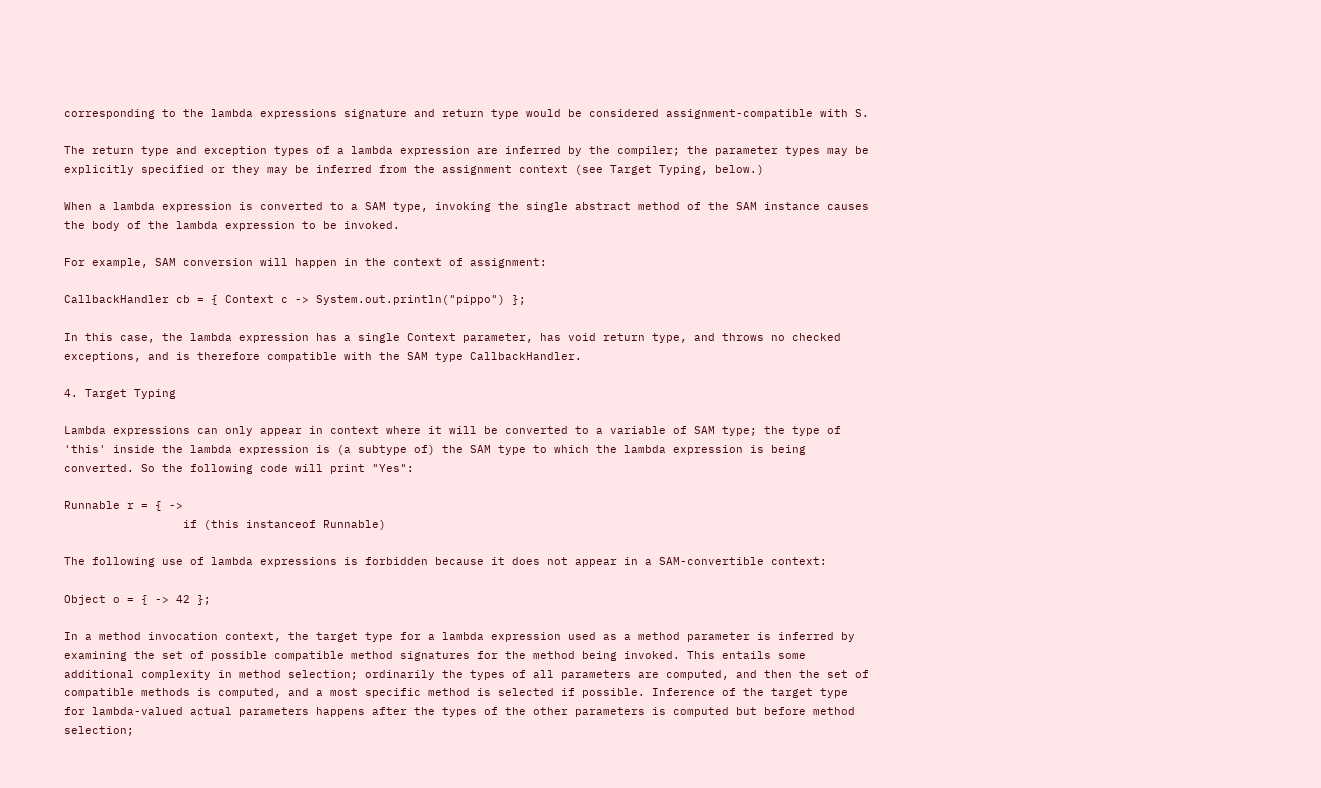corresponding to the lambda expressions signature and return type would be considered assignment-compatible with S.

The return type and exception types of a lambda expression are inferred by the compiler; the parameter types may be explicitly specified or they may be inferred from the assignment context (see Target Typing, below.)

When a lambda expression is converted to a SAM type, invoking the single abstract method of the SAM instance causes the body of the lambda expression to be invoked.

For example, SAM conversion will happen in the context of assignment:

CallbackHandler cb = { Context c -> System.out.println("pippo") };

In this case, the lambda expression has a single Context parameter, has void return type, and throws no checked exceptions, and is therefore compatible with the SAM type CallbackHandler.

4. Target Typing

Lambda expressions can only appear in context where it will be converted to a variable of SAM type; the type of 'this' inside the lambda expression is (a subtype of) the SAM type to which the lambda expression is being converted. So the following code will print "Yes":

Runnable r = { ->
                 if (this instanceof Runnable)

The following use of lambda expressions is forbidden because it does not appear in a SAM-convertible context:

Object o = { -> 42 };

In a method invocation context, the target type for a lambda expression used as a method parameter is inferred by examining the set of possible compatible method signatures for the method being invoked. This entails some additional complexity in method selection; ordinarily the types of all parameters are computed, and then the set of compatible methods is computed, and a most specific method is selected if possible. Inference of the target type for lambda-valued actual parameters happens after the types of the other parameters is computed but before method selection;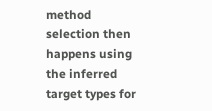method selection then happens using the inferred target types for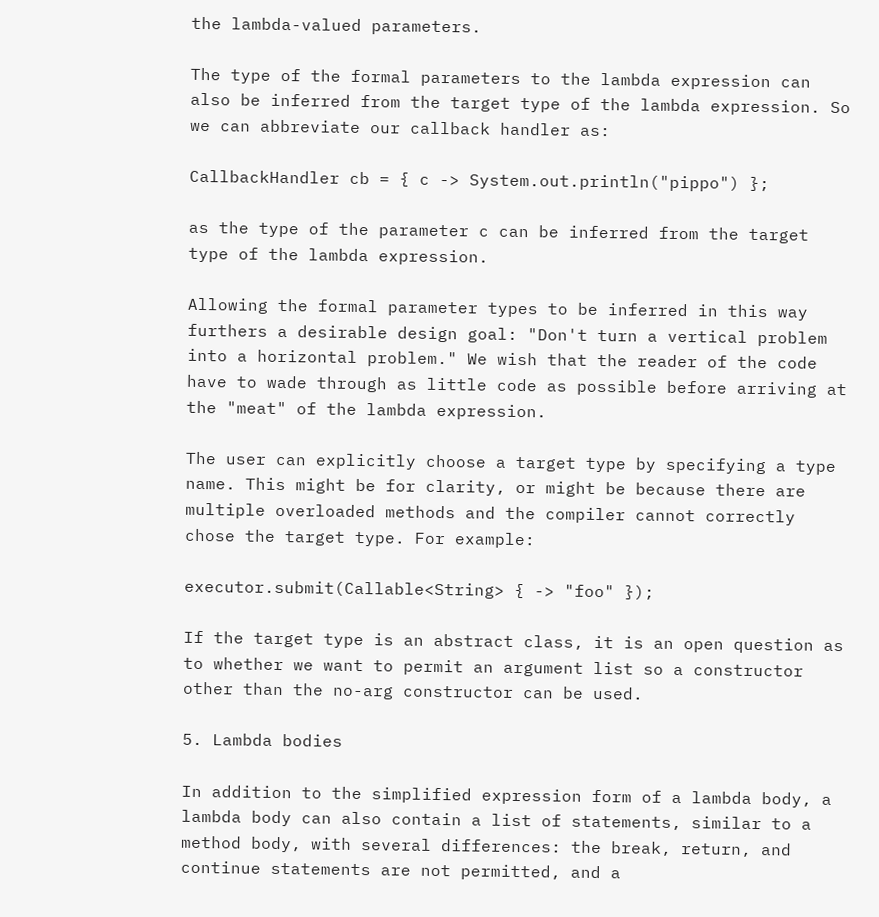the lambda-valued parameters.

The type of the formal parameters to the lambda expression can also be inferred from the target type of the lambda expression. So we can abbreviate our callback handler as:

CallbackHandler cb = { c -> System.out.println("pippo") };

as the type of the parameter c can be inferred from the target type of the lambda expression.

Allowing the formal parameter types to be inferred in this way furthers a desirable design goal: "Don't turn a vertical problem into a horizontal problem." We wish that the reader of the code have to wade through as little code as possible before arriving at the "meat" of the lambda expression.

The user can explicitly choose a target type by specifying a type name. This might be for clarity, or might be because there are multiple overloaded methods and the compiler cannot correctly chose the target type. For example:

executor.submit(Callable<String> { -> "foo" });

If the target type is an abstract class, it is an open question as to whether we want to permit an argument list so a constructor other than the no-arg constructor can be used.

5. Lambda bodies

In addition to the simplified expression form of a lambda body, a lambda body can also contain a list of statements, similar to a method body, with several differences: the break, return, and continue statements are not permitted, and a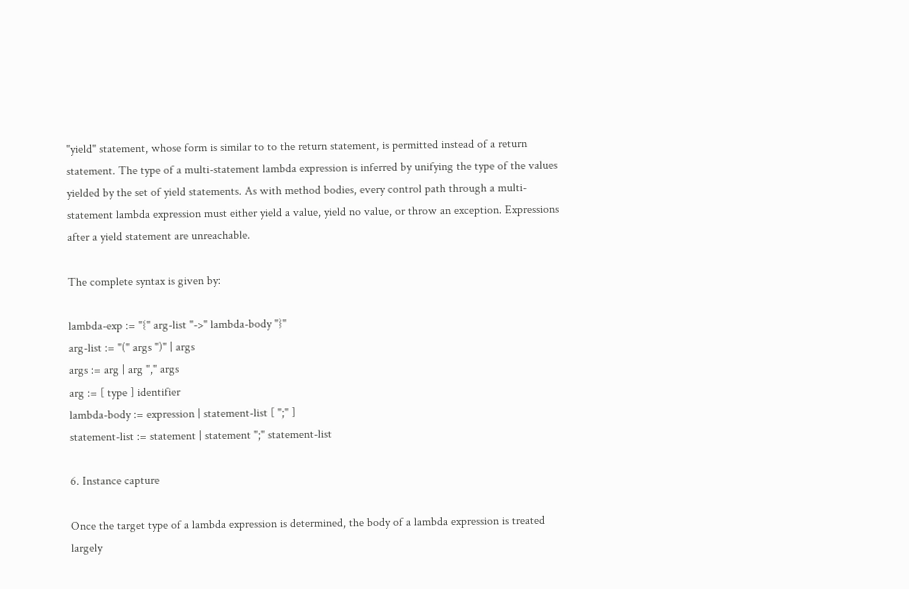"yield" statement, whose form is similar to to the return statement, is permitted instead of a return statement. The type of a multi-statement lambda expression is inferred by unifying the type of the values yielded by the set of yield statements. As with method bodies, every control path through a multi-statement lambda expression must either yield a value, yield no value, or throw an exception. Expressions after a yield statement are unreachable.

The complete syntax is given by:

lambda-exp := "{" arg-list "->" lambda-body "}"
arg-list := "(" args ")" | args
args := arg | arg "," args
arg := [ type ] identifier
lambda-body := expression | statement-list [ ";" ]
statement-list := statement | statement ";" statement-list

6. Instance capture

Once the target type of a lambda expression is determined, the body of a lambda expression is treated largely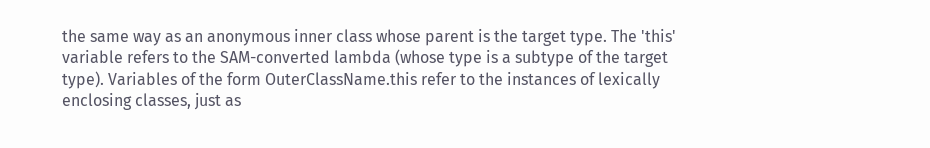the same way as an anonymous inner class whose parent is the target type. The 'this' variable refers to the SAM-converted lambda (whose type is a subtype of the target type). Variables of the form OuterClassName.this refer to the instances of lexically enclosing classes, just as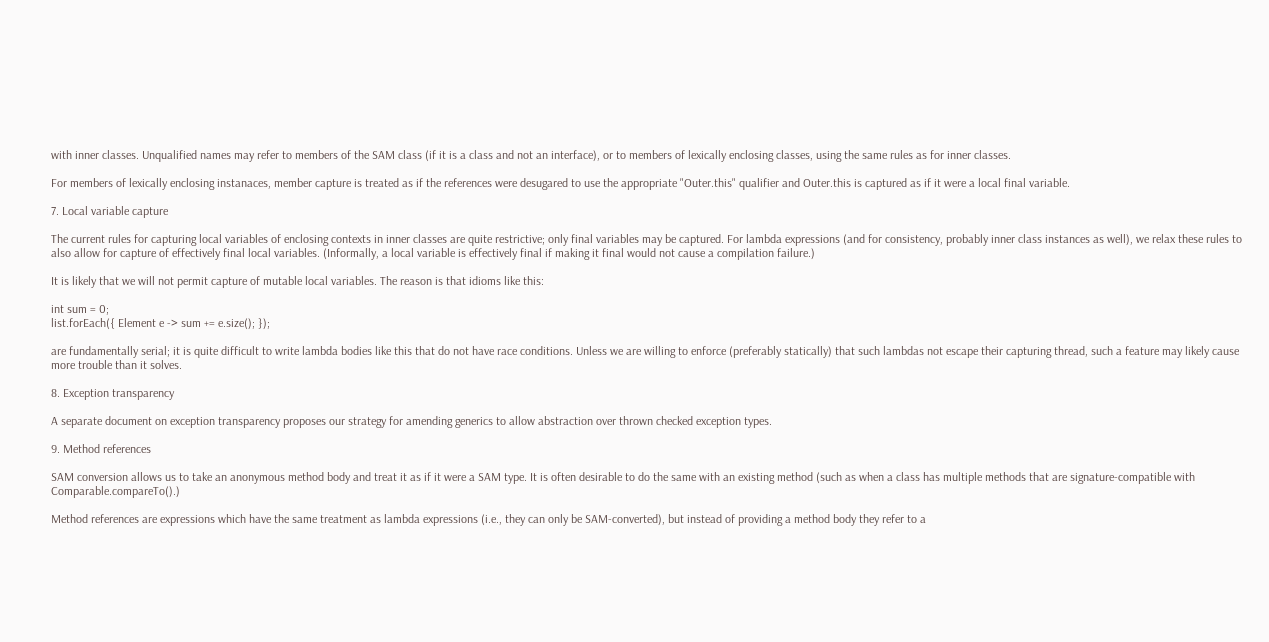with inner classes. Unqualified names may refer to members of the SAM class (if it is a class and not an interface), or to members of lexically enclosing classes, using the same rules as for inner classes.

For members of lexically enclosing instanaces, member capture is treated as if the references were desugared to use the appropriate "Outer.this" qualifier and Outer.this is captured as if it were a local final variable.

7. Local variable capture

The current rules for capturing local variables of enclosing contexts in inner classes are quite restrictive; only final variables may be captured. For lambda expressions (and for consistency, probably inner class instances as well), we relax these rules to also allow for capture of effectively final local variables. (Informally, a local variable is effectively final if making it final would not cause a compilation failure.)

It is likely that we will not permit capture of mutable local variables. The reason is that idioms like this:

int sum = 0;
list.forEach({ Element e -> sum += e.size(); });

are fundamentally serial; it is quite difficult to write lambda bodies like this that do not have race conditions. Unless we are willing to enforce (preferably statically) that such lambdas not escape their capturing thread, such a feature may likely cause more trouble than it solves.

8. Exception transparency

A separate document on exception transparency proposes our strategy for amending generics to allow abstraction over thrown checked exception types.

9. Method references

SAM conversion allows us to take an anonymous method body and treat it as if it were a SAM type. It is often desirable to do the same with an existing method (such as when a class has multiple methods that are signature-compatible with Comparable.compareTo().)

Method references are expressions which have the same treatment as lambda expressions (i.e., they can only be SAM-converted), but instead of providing a method body they refer to a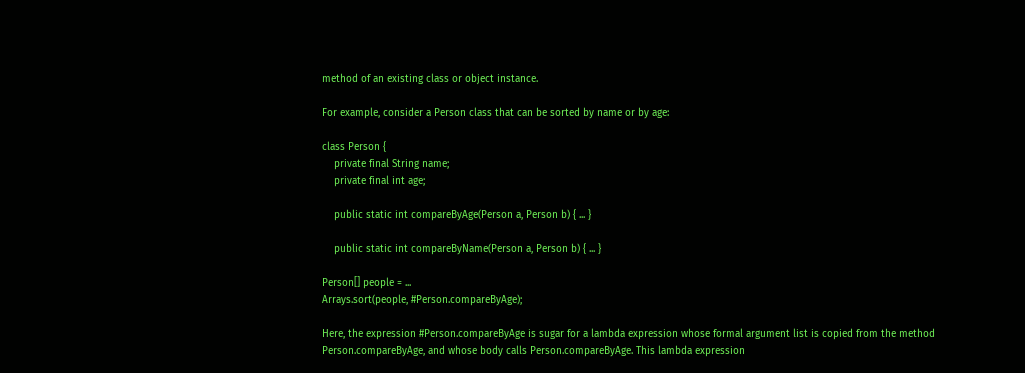method of an existing class or object instance.

For example, consider a Person class that can be sorted by name or by age:

class Person {
    private final String name;
    private final int age;

    public static int compareByAge(Person a, Person b) { ... }

    public static int compareByName(Person a, Person b) { ... }

Person[] people = ...
Arrays.sort(people, #Person.compareByAge);

Here, the expression #Person.compareByAge is sugar for a lambda expression whose formal argument list is copied from the method Person.compareByAge, and whose body calls Person.compareByAge. This lambda expression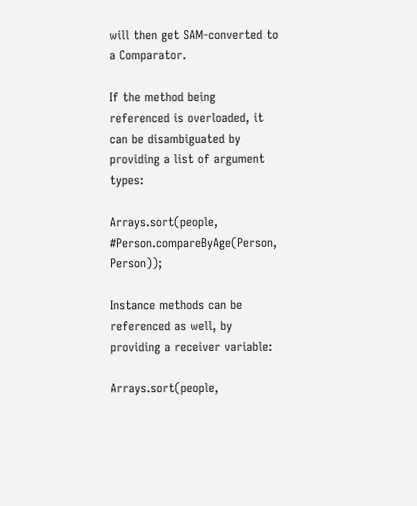will then get SAM-converted to a Comparator.

If the method being referenced is overloaded, it can be disambiguated by providing a list of argument types:

Arrays.sort(people, #Person.compareByAge(Person, Person));

Instance methods can be referenced as well, by providing a receiver variable:

Arrays.sort(people,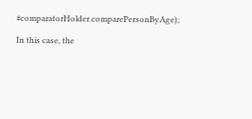#comparatorHolder.comparePersonByAge);

In this case, the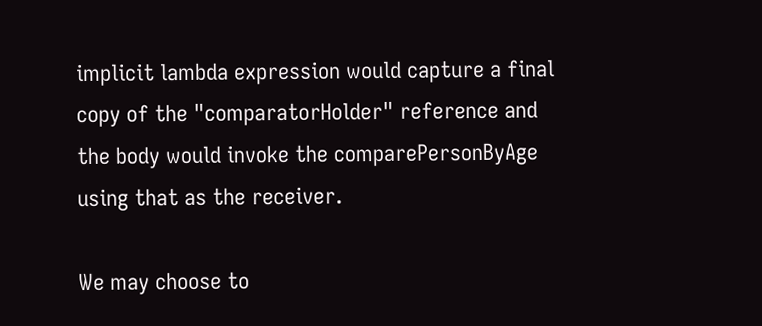implicit lambda expression would capture a final copy of the "comparatorHolder" reference and the body would invoke the comparePersonByAge using that as the receiver.

We may choose to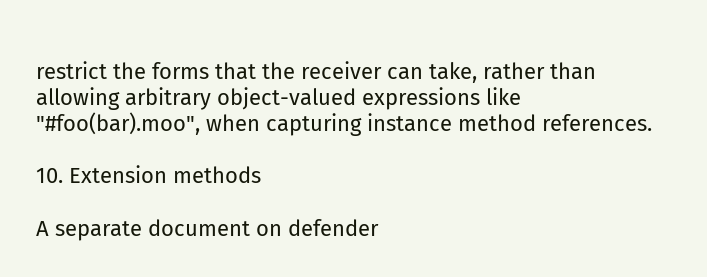restrict the forms that the receiver can take, rather than allowing arbitrary object-valued expressions like "#foo(bar).moo", when capturing instance method references.

10. Extension methods

A separate document on defender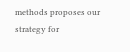methods proposes our strategy for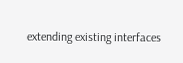extending existing interfaces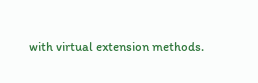with virtual extension methods.